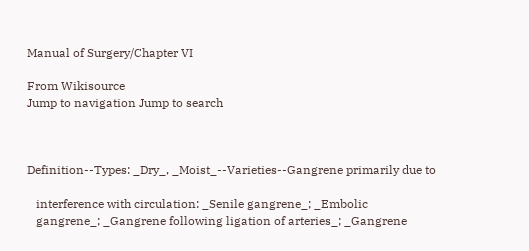Manual of Surgery/Chapter VI

From Wikisource
Jump to navigation Jump to search



Definition--Types: _Dry_, _Moist_--Varieties--Gangrene primarily due to

   interference with circulation: _Senile gangrene_; _Embolic
   gangrene_; _Gangrene following ligation of arteries_; _Gangrene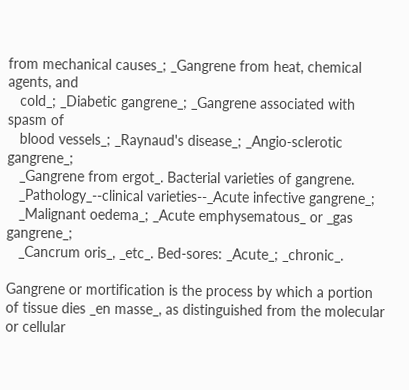from mechanical causes_; _Gangrene from heat, chemical agents, and
   cold_; _Diabetic gangrene_; _Gangrene associated with spasm of
   blood vessels_; _Raynaud's disease_; _Angio-sclerotic gangrene_;
   _Gangrene from ergot_. Bacterial varieties of gangrene.
   _Pathology_--clinical varieties--_Acute infective gangrene_;
   _Malignant oedema_; _Acute emphysematous_ or _gas gangrene_;
   _Cancrum oris_, _etc_. Bed-sores: _Acute_; _chronic_.

Gangrene or mortification is the process by which a portion of tissue dies _en masse_, as distinguished from the molecular or cellular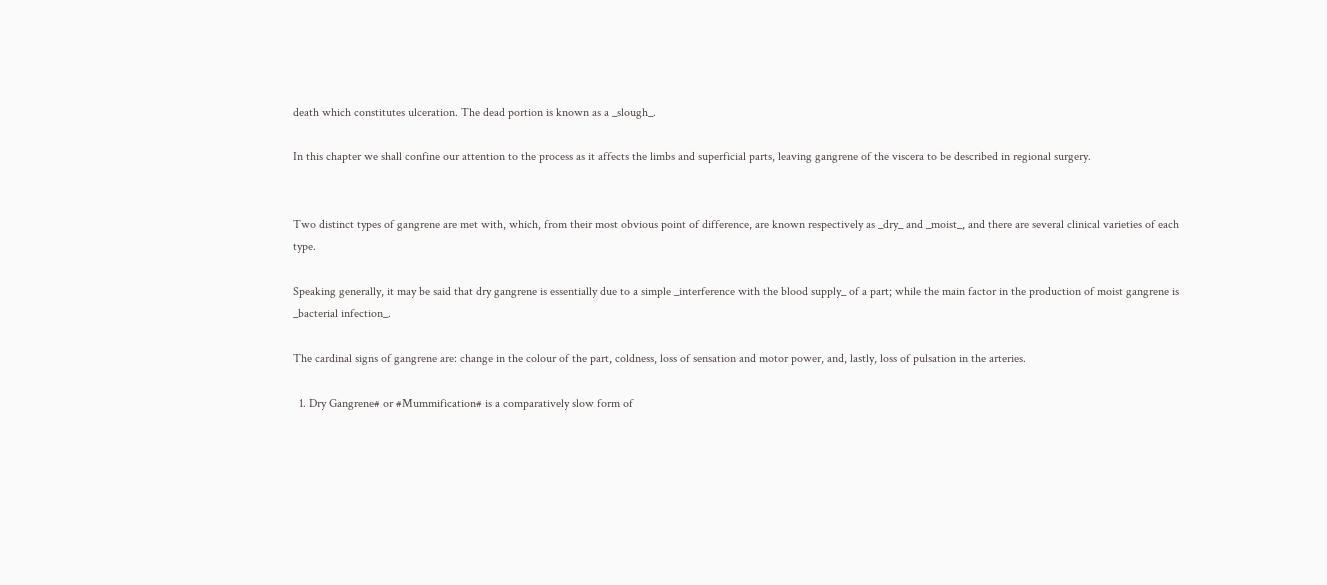death which constitutes ulceration. The dead portion is known as a _slough_.

In this chapter we shall confine our attention to the process as it affects the limbs and superficial parts, leaving gangrene of the viscera to be described in regional surgery.


Two distinct types of gangrene are met with, which, from their most obvious point of difference, are known respectively as _dry_ and _moist_, and there are several clinical varieties of each type.

Speaking generally, it may be said that dry gangrene is essentially due to a simple _interference with the blood supply_ of a part; while the main factor in the production of moist gangrene is _bacterial infection_.

The cardinal signs of gangrene are: change in the colour of the part, coldness, loss of sensation and motor power, and, lastly, loss of pulsation in the arteries.

  1. Dry Gangrene# or #Mummification# is a comparatively slow form of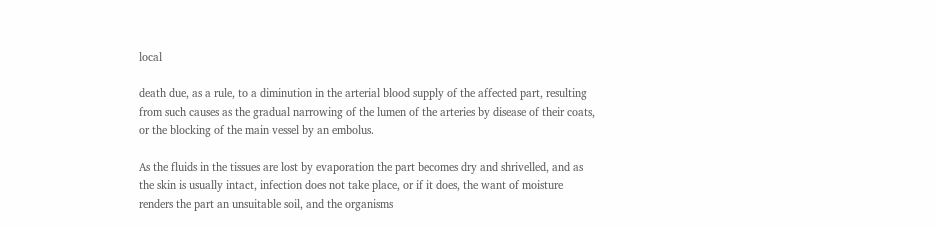local

death due, as a rule, to a diminution in the arterial blood supply of the affected part, resulting from such causes as the gradual narrowing of the lumen of the arteries by disease of their coats, or the blocking of the main vessel by an embolus.

As the fluids in the tissues are lost by evaporation the part becomes dry and shrivelled, and as the skin is usually intact, infection does not take place, or if it does, the want of moisture renders the part an unsuitable soil, and the organisms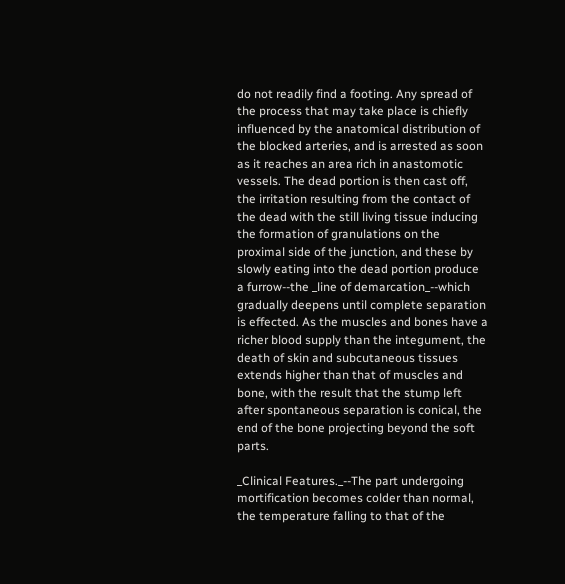do not readily find a footing. Any spread of the process that may take place is chiefly influenced by the anatomical distribution of the blocked arteries, and is arrested as soon as it reaches an area rich in anastomotic vessels. The dead portion is then cast off, the irritation resulting from the contact of the dead with the still living tissue inducing the formation of granulations on the proximal side of the junction, and these by slowly eating into the dead portion produce a furrow--the _line of demarcation_--which gradually deepens until complete separation is effected. As the muscles and bones have a richer blood supply than the integument, the death of skin and subcutaneous tissues extends higher than that of muscles and bone, with the result that the stump left after spontaneous separation is conical, the end of the bone projecting beyond the soft parts.

_Clinical Features._--The part undergoing mortification becomes colder than normal, the temperature falling to that of the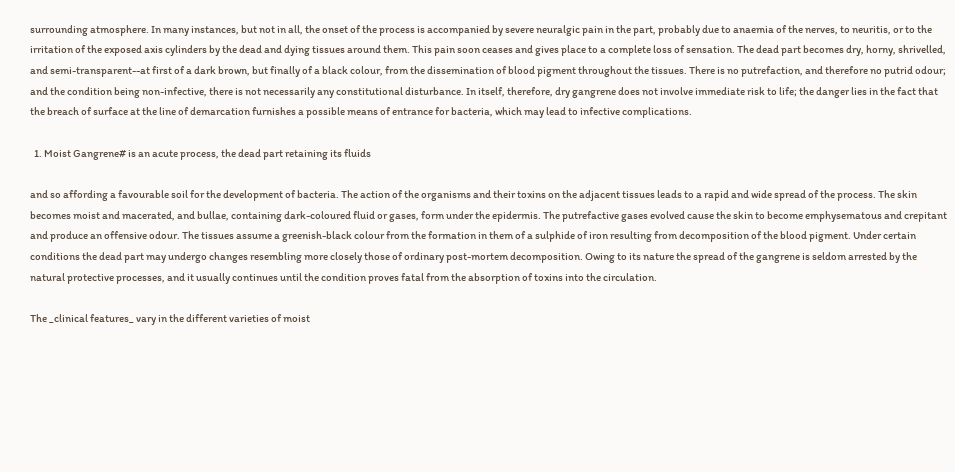surrounding atmosphere. In many instances, but not in all, the onset of the process is accompanied by severe neuralgic pain in the part, probably due to anaemia of the nerves, to neuritis, or to the irritation of the exposed axis cylinders by the dead and dying tissues around them. This pain soon ceases and gives place to a complete loss of sensation. The dead part becomes dry, horny, shrivelled, and semi-transparent--at first of a dark brown, but finally of a black colour, from the dissemination of blood pigment throughout the tissues. There is no putrefaction, and therefore no putrid odour; and the condition being non-infective, there is not necessarily any constitutional disturbance. In itself, therefore, dry gangrene does not involve immediate risk to life; the danger lies in the fact that the breach of surface at the line of demarcation furnishes a possible means of entrance for bacteria, which may lead to infective complications.

  1. Moist Gangrene# is an acute process, the dead part retaining its fluids

and so affording a favourable soil for the development of bacteria. The action of the organisms and their toxins on the adjacent tissues leads to a rapid and wide spread of the process. The skin becomes moist and macerated, and bullae, containing dark-coloured fluid or gases, form under the epidermis. The putrefactive gases evolved cause the skin to become emphysematous and crepitant and produce an offensive odour. The tissues assume a greenish-black colour from the formation in them of a sulphide of iron resulting from decomposition of the blood pigment. Under certain conditions the dead part may undergo changes resembling more closely those of ordinary post-mortem decomposition. Owing to its nature the spread of the gangrene is seldom arrested by the natural protective processes, and it usually continues until the condition proves fatal from the absorption of toxins into the circulation.

The _clinical features_ vary in the different varieties of moist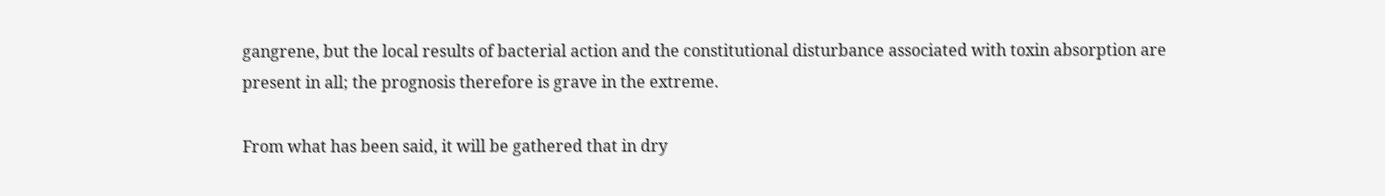gangrene, but the local results of bacterial action and the constitutional disturbance associated with toxin absorption are present in all; the prognosis therefore is grave in the extreme.

From what has been said, it will be gathered that in dry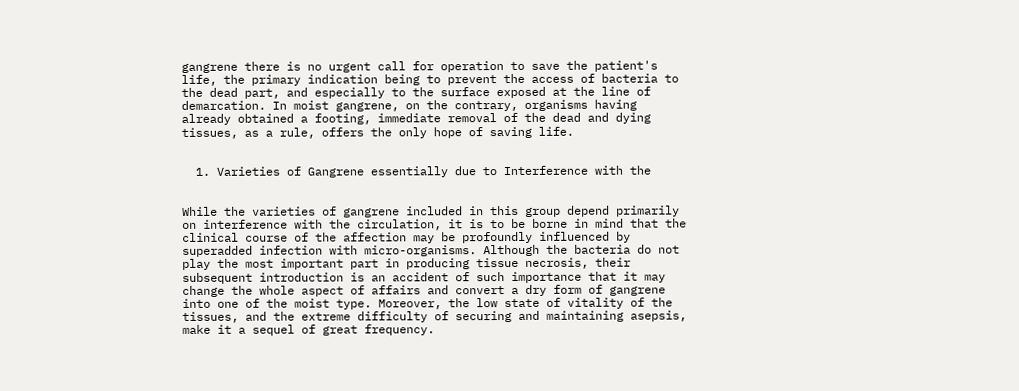gangrene there is no urgent call for operation to save the patient's life, the primary indication being to prevent the access of bacteria to the dead part, and especially to the surface exposed at the line of demarcation. In moist gangrene, on the contrary, organisms having already obtained a footing, immediate removal of the dead and dying tissues, as a rule, offers the only hope of saving life.


  1. Varieties of Gangrene essentially due to Interference with the


While the varieties of gangrene included in this group depend primarily on interference with the circulation, it is to be borne in mind that the clinical course of the affection may be profoundly influenced by superadded infection with micro-organisms. Although the bacteria do not play the most important part in producing tissue necrosis, their subsequent introduction is an accident of such importance that it may change the whole aspect of affairs and convert a dry form of gangrene into one of the moist type. Moreover, the low state of vitality of the tissues, and the extreme difficulty of securing and maintaining asepsis, make it a sequel of great frequency.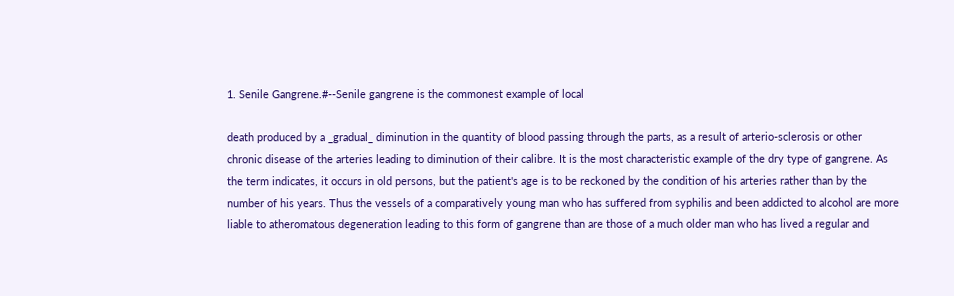1. Senile Gangrene.#--Senile gangrene is the commonest example of local

death produced by a _gradual_ diminution in the quantity of blood passing through the parts, as a result of arterio-sclerosis or other chronic disease of the arteries leading to diminution of their calibre. It is the most characteristic example of the dry type of gangrene. As the term indicates, it occurs in old persons, but the patient's age is to be reckoned by the condition of his arteries rather than by the number of his years. Thus the vessels of a comparatively young man who has suffered from syphilis and been addicted to alcohol are more liable to atheromatous degeneration leading to this form of gangrene than are those of a much older man who has lived a regular and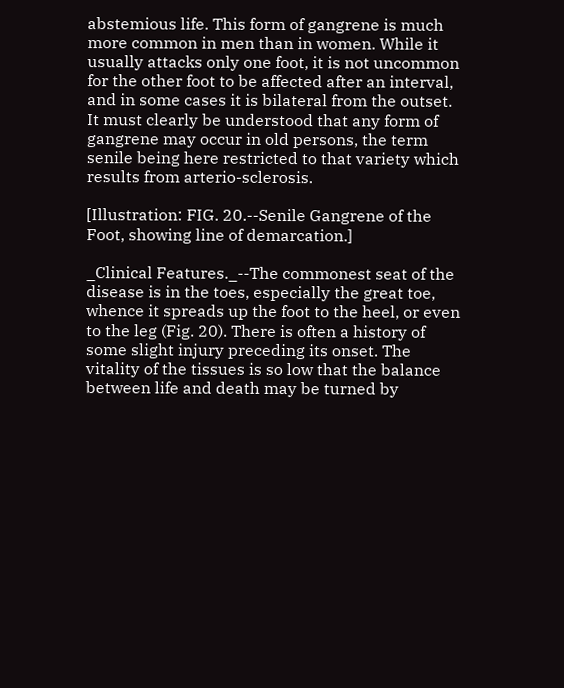abstemious life. This form of gangrene is much more common in men than in women. While it usually attacks only one foot, it is not uncommon for the other foot to be affected after an interval, and in some cases it is bilateral from the outset. It must clearly be understood that any form of gangrene may occur in old persons, the term senile being here restricted to that variety which results from arterio-sclerosis.

[Illustration: FIG. 20.--Senile Gangrene of the Foot, showing line of demarcation.]

_Clinical Features._--The commonest seat of the disease is in the toes, especially the great toe, whence it spreads up the foot to the heel, or even to the leg (Fig. 20). There is often a history of some slight injury preceding its onset. The vitality of the tissues is so low that the balance between life and death may be turned by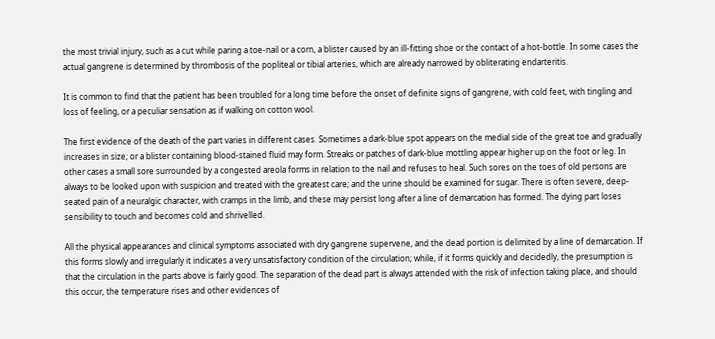the most trivial injury, such as a cut while paring a toe-nail or a corn, a blister caused by an ill-fitting shoe or the contact of a hot-bottle. In some cases the actual gangrene is determined by thrombosis of the popliteal or tibial arteries, which are already narrowed by obliterating endarteritis.

It is common to find that the patient has been troubled for a long time before the onset of definite signs of gangrene, with cold feet, with tingling and loss of feeling, or a peculiar sensation as if walking on cotton wool.

The first evidence of the death of the part varies in different cases. Sometimes a dark-blue spot appears on the medial side of the great toe and gradually increases in size; or a blister containing blood-stained fluid may form. Streaks or patches of dark-blue mottling appear higher up on the foot or leg. In other cases a small sore surrounded by a congested areola forms in relation to the nail and refuses to heal. Such sores on the toes of old persons are always to be looked upon with suspicion and treated with the greatest care; and the urine should be examined for sugar. There is often severe, deep-seated pain of a neuralgic character, with cramps in the limb, and these may persist long after a line of demarcation has formed. The dying part loses sensibility to touch and becomes cold and shrivelled.

All the physical appearances and clinical symptoms associated with dry gangrene supervene, and the dead portion is delimited by a line of demarcation. If this forms slowly and irregularly it indicates a very unsatisfactory condition of the circulation; while, if it forms quickly and decidedly, the presumption is that the circulation in the parts above is fairly good. The separation of the dead part is always attended with the risk of infection taking place, and should this occur, the temperature rises and other evidences of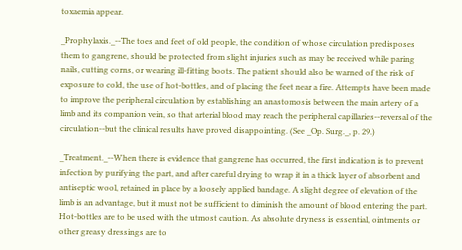toxaemia appear.

_Prophylaxis._--The toes and feet of old people, the condition of whose circulation predisposes them to gangrene, should be protected from slight injuries such as may be received while paring nails, cutting corns, or wearing ill-fitting boots. The patient should also be warned of the risk of exposure to cold, the use of hot-bottles, and of placing the feet near a fire. Attempts have been made to improve the peripheral circulation by establishing an anastomosis between the main artery of a limb and its companion vein, so that arterial blood may reach the peripheral capillaries--reversal of the circulation--but the clinical results have proved disappointing. (See _Op. Surg._, p. 29.)

_Treatment._--When there is evidence that gangrene has occurred, the first indication is to prevent infection by purifying the part, and after careful drying to wrap it in a thick layer of absorbent and antiseptic wool, retained in place by a loosely applied bandage. A slight degree of elevation of the limb is an advantage, but it must not be sufficient to diminish the amount of blood entering the part. Hot-bottles are to be used with the utmost caution. As absolute dryness is essential, ointments or other greasy dressings are to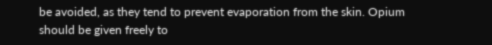be avoided, as they tend to prevent evaporation from the skin. Opium should be given freely to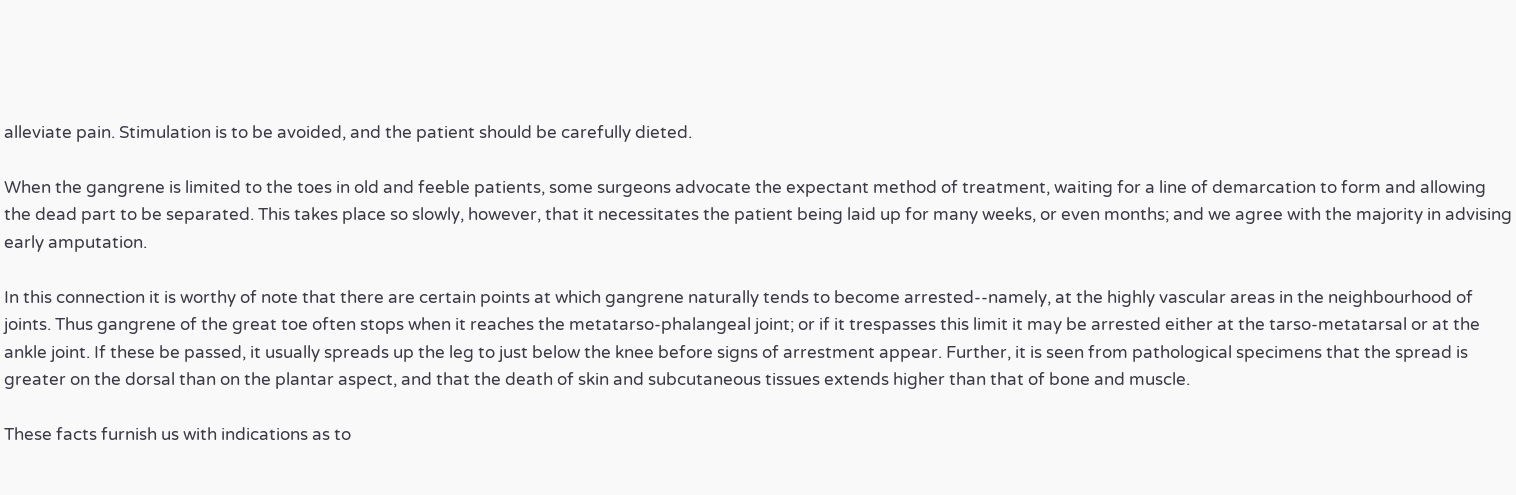alleviate pain. Stimulation is to be avoided, and the patient should be carefully dieted.

When the gangrene is limited to the toes in old and feeble patients, some surgeons advocate the expectant method of treatment, waiting for a line of demarcation to form and allowing the dead part to be separated. This takes place so slowly, however, that it necessitates the patient being laid up for many weeks, or even months; and we agree with the majority in advising early amputation.

In this connection it is worthy of note that there are certain points at which gangrene naturally tends to become arrested--namely, at the highly vascular areas in the neighbourhood of joints. Thus gangrene of the great toe often stops when it reaches the metatarso-phalangeal joint; or if it trespasses this limit it may be arrested either at the tarso-metatarsal or at the ankle joint. If these be passed, it usually spreads up the leg to just below the knee before signs of arrestment appear. Further, it is seen from pathological specimens that the spread is greater on the dorsal than on the plantar aspect, and that the death of skin and subcutaneous tissues extends higher than that of bone and muscle.

These facts furnish us with indications as to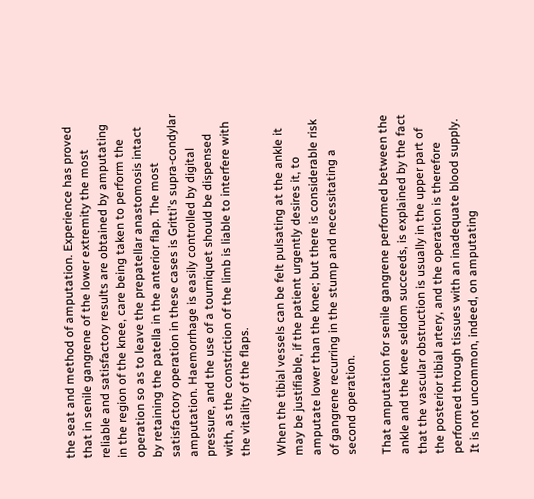the seat and method of amputation. Experience has proved that in senile gangrene of the lower extremity the most reliable and satisfactory results are obtained by amputating in the region of the knee, care being taken to perform the operation so as to leave the prepatellar anastomosis intact by retaining the patella in the anterior flap. The most satisfactory operation in these cases is Gritti's supra-condylar amputation. Haemorrhage is easily controlled by digital pressure, and the use of a tourniquet should be dispensed with, as the constriction of the limb is liable to interfere with the vitality of the flaps.

When the tibial vessels can be felt pulsating at the ankle it may be justifiable, if the patient urgently desires it, to amputate lower than the knee; but there is considerable risk of gangrene recurring in the stump and necessitating a second operation.

That amputation for senile gangrene performed between the ankle and the knee seldom succeeds, is explained by the fact that the vascular obstruction is usually in the upper part of the posterior tibial artery, and the operation is therefore performed through tissues with an inadequate blood supply. It is not uncommon, indeed, on amputating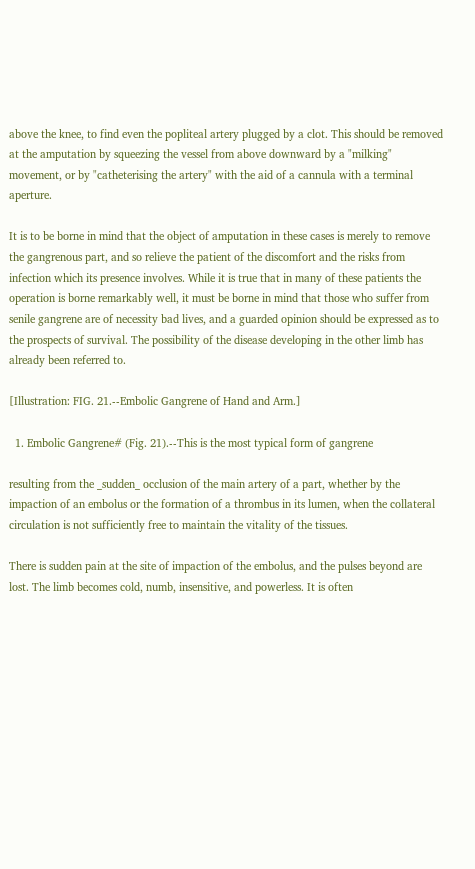above the knee, to find even the popliteal artery plugged by a clot. This should be removed at the amputation by squeezing the vessel from above downward by a "milking" movement, or by "catheterising the artery" with the aid of a cannula with a terminal aperture.

It is to be borne in mind that the object of amputation in these cases is merely to remove the gangrenous part, and so relieve the patient of the discomfort and the risks from infection which its presence involves. While it is true that in many of these patients the operation is borne remarkably well, it must be borne in mind that those who suffer from senile gangrene are of necessity bad lives, and a guarded opinion should be expressed as to the prospects of survival. The possibility of the disease developing in the other limb has already been referred to.

[Illustration: FIG. 21.--Embolic Gangrene of Hand and Arm.]

  1. Embolic Gangrene# (Fig. 21).--This is the most typical form of gangrene

resulting from the _sudden_ occlusion of the main artery of a part, whether by the impaction of an embolus or the formation of a thrombus in its lumen, when the collateral circulation is not sufficiently free to maintain the vitality of the tissues.

There is sudden pain at the site of impaction of the embolus, and the pulses beyond are lost. The limb becomes cold, numb, insensitive, and powerless. It is often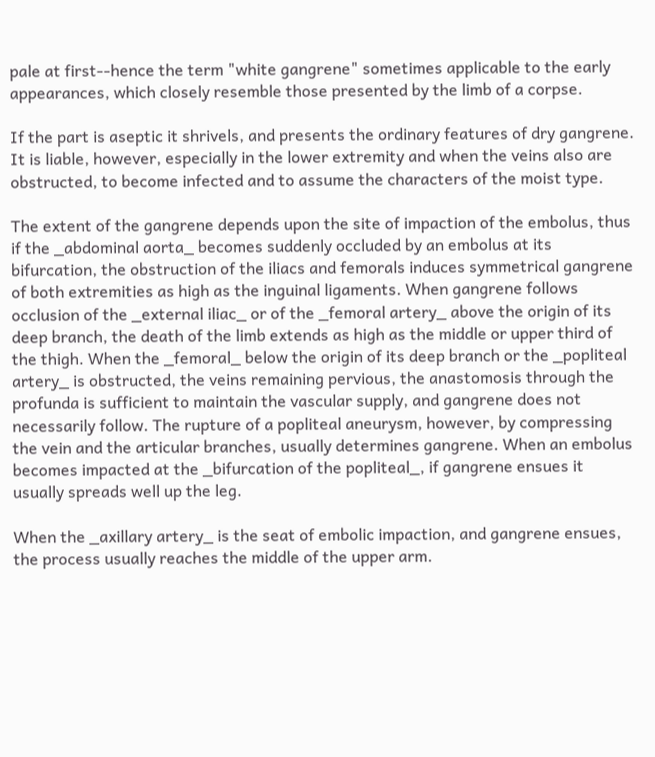pale at first--hence the term "white gangrene" sometimes applicable to the early appearances, which closely resemble those presented by the limb of a corpse.

If the part is aseptic it shrivels, and presents the ordinary features of dry gangrene. It is liable, however, especially in the lower extremity and when the veins also are obstructed, to become infected and to assume the characters of the moist type.

The extent of the gangrene depends upon the site of impaction of the embolus, thus if the _abdominal aorta_ becomes suddenly occluded by an embolus at its bifurcation, the obstruction of the iliacs and femorals induces symmetrical gangrene of both extremities as high as the inguinal ligaments. When gangrene follows occlusion of the _external iliac_ or of the _femoral artery_ above the origin of its deep branch, the death of the limb extends as high as the middle or upper third of the thigh. When the _femoral_ below the origin of its deep branch or the _popliteal artery_ is obstructed, the veins remaining pervious, the anastomosis through the profunda is sufficient to maintain the vascular supply, and gangrene does not necessarily follow. The rupture of a popliteal aneurysm, however, by compressing the vein and the articular branches, usually determines gangrene. When an embolus becomes impacted at the _bifurcation of the popliteal_, if gangrene ensues it usually spreads well up the leg.

When the _axillary artery_ is the seat of embolic impaction, and gangrene ensues, the process usually reaches the middle of the upper arm.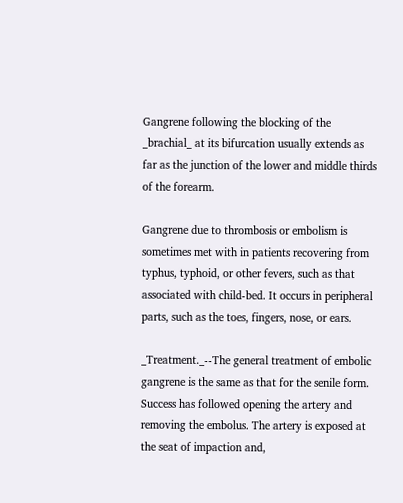Gangrene following the blocking of the _brachial_ at its bifurcation usually extends as far as the junction of the lower and middle thirds of the forearm.

Gangrene due to thrombosis or embolism is sometimes met with in patients recovering from typhus, typhoid, or other fevers, such as that associated with child-bed. It occurs in peripheral parts, such as the toes, fingers, nose, or ears.

_Treatment._--The general treatment of embolic gangrene is the same as that for the senile form. Success has followed opening the artery and removing the embolus. The artery is exposed at the seat of impaction and,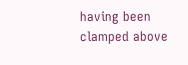having been clamped above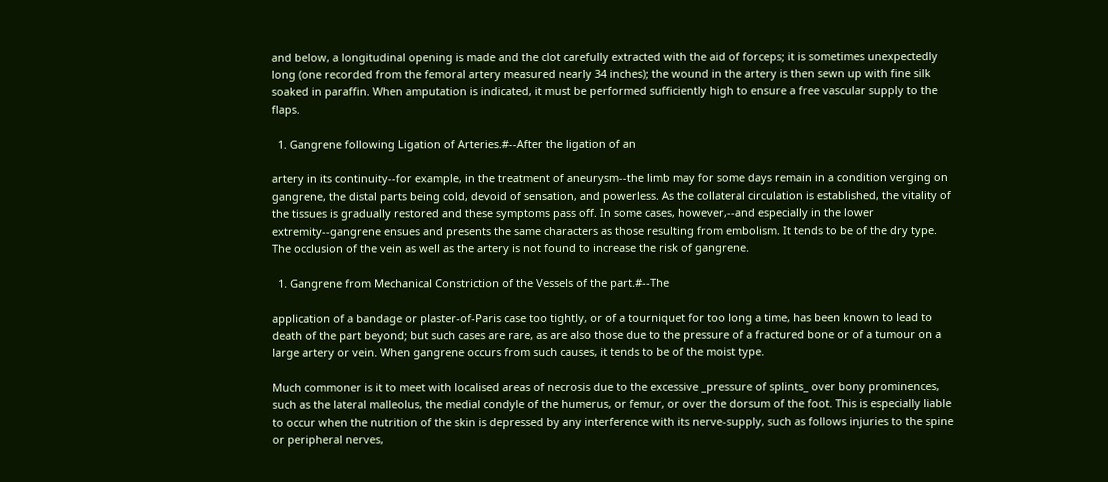and below, a longitudinal opening is made and the clot carefully extracted with the aid of forceps; it is sometimes unexpectedly long (one recorded from the femoral artery measured nearly 34 inches); the wound in the artery is then sewn up with fine silk soaked in paraffin. When amputation is indicated, it must be performed sufficiently high to ensure a free vascular supply to the flaps.

  1. Gangrene following Ligation of Arteries.#--After the ligation of an

artery in its continuity--for example, in the treatment of aneurysm--the limb may for some days remain in a condition verging on gangrene, the distal parts being cold, devoid of sensation, and powerless. As the collateral circulation is established, the vitality of the tissues is gradually restored and these symptoms pass off. In some cases, however,--and especially in the lower extremity--gangrene ensues and presents the same characters as those resulting from embolism. It tends to be of the dry type. The occlusion of the vein as well as the artery is not found to increase the risk of gangrene.

  1. Gangrene from Mechanical Constriction of the Vessels of the part.#--The

application of a bandage or plaster-of-Paris case too tightly, or of a tourniquet for too long a time, has been known to lead to death of the part beyond; but such cases are rare, as are also those due to the pressure of a fractured bone or of a tumour on a large artery or vein. When gangrene occurs from such causes, it tends to be of the moist type.

Much commoner is it to meet with localised areas of necrosis due to the excessive _pressure of splints_ over bony prominences, such as the lateral malleolus, the medial condyle of the humerus, or femur, or over the dorsum of the foot. This is especially liable to occur when the nutrition of the skin is depressed by any interference with its nerve-supply, such as follows injuries to the spine or peripheral nerves,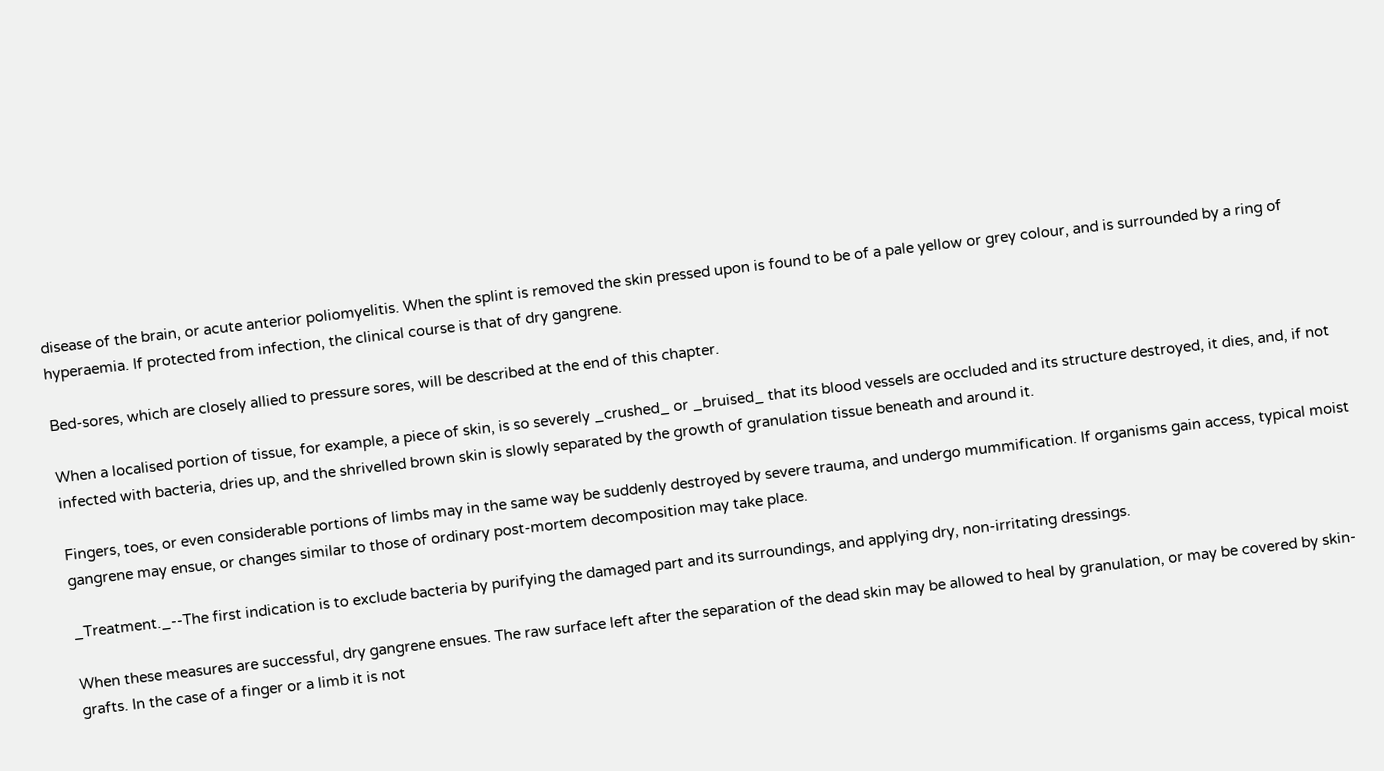disease of the brain, or acute anterior poliomyelitis. When the splint is removed the skin pressed upon is found to be of a pale yellow or grey colour, and is surrounded by a ring of hyperaemia. If protected from infection, the clinical course is that of dry gangrene.

Bed-sores, which are closely allied to pressure sores, will be described at the end of this chapter.

When a localised portion of tissue, for example, a piece of skin, is so severely _crushed_ or _bruised_ that its blood vessels are occluded and its structure destroyed, it dies, and, if not infected with bacteria, dries up, and the shrivelled brown skin is slowly separated by the growth of granulation tissue beneath and around it.

Fingers, toes, or even considerable portions of limbs may in the same way be suddenly destroyed by severe trauma, and undergo mummification. If organisms gain access, typical moist gangrene may ensue, or changes similar to those of ordinary post-mortem decomposition may take place.

_Treatment._--The first indication is to exclude bacteria by purifying the damaged part and its surroundings, and applying dry, non-irritating dressings.

When these measures are successful, dry gangrene ensues. The raw surface left after the separation of the dead skin may be allowed to heal by granulation, or may be covered by skin-grafts. In the case of a finger or a limb it is not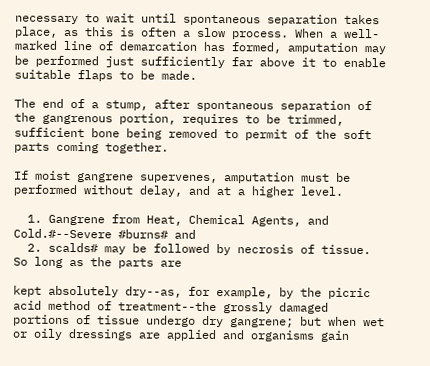necessary to wait until spontaneous separation takes place, as this is often a slow process. When a well-marked line of demarcation has formed, amputation may be performed just sufficiently far above it to enable suitable flaps to be made.

The end of a stump, after spontaneous separation of the gangrenous portion, requires to be trimmed, sufficient bone being removed to permit of the soft parts coming together.

If moist gangrene supervenes, amputation must be performed without delay, and at a higher level.

  1. Gangrene from Heat, Chemical Agents, and Cold.#--Severe #burns# and
  2. scalds# may be followed by necrosis of tissue. So long as the parts are

kept absolutely dry--as, for example, by the picric acid method of treatment--the grossly damaged portions of tissue undergo dry gangrene; but when wet or oily dressings are applied and organisms gain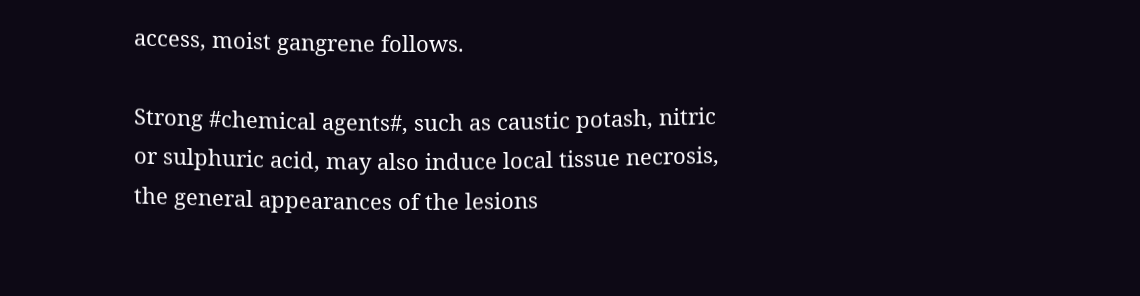access, moist gangrene follows.

Strong #chemical agents#, such as caustic potash, nitric or sulphuric acid, may also induce local tissue necrosis, the general appearances of the lesions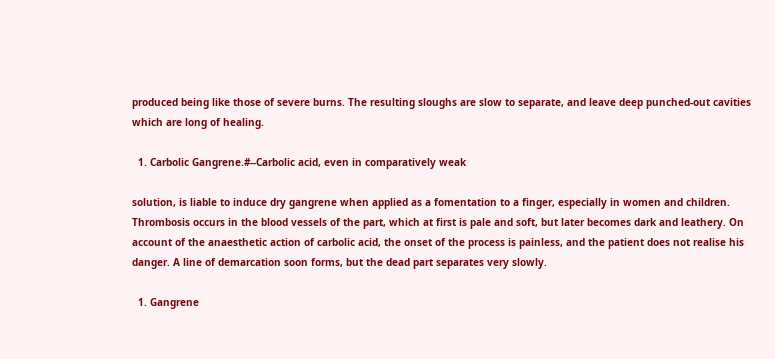produced being like those of severe burns. The resulting sloughs are slow to separate, and leave deep punched-out cavities which are long of healing.

  1. Carbolic Gangrene.#--Carbolic acid, even in comparatively weak

solution, is liable to induce dry gangrene when applied as a fomentation to a finger, especially in women and children. Thrombosis occurs in the blood vessels of the part, which at first is pale and soft, but later becomes dark and leathery. On account of the anaesthetic action of carbolic acid, the onset of the process is painless, and the patient does not realise his danger. A line of demarcation soon forms, but the dead part separates very slowly.

  1. Gangrene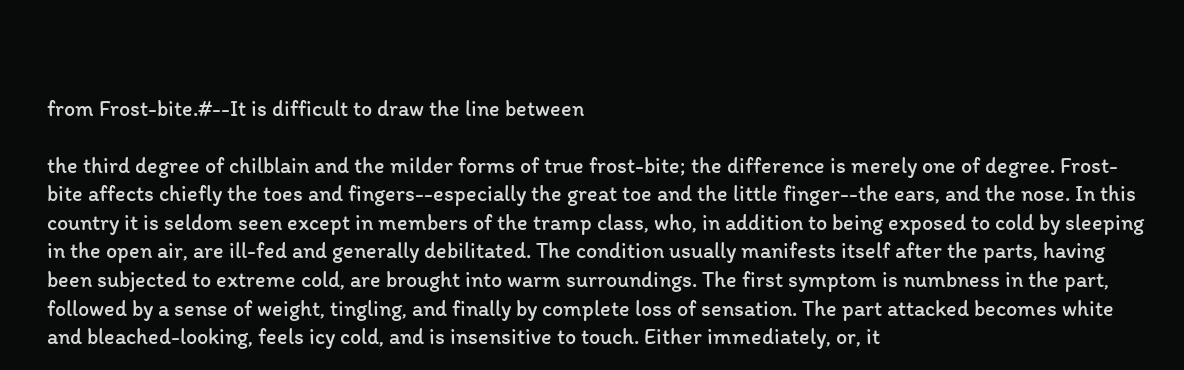from Frost-bite.#--It is difficult to draw the line between

the third degree of chilblain and the milder forms of true frost-bite; the difference is merely one of degree. Frost-bite affects chiefly the toes and fingers--especially the great toe and the little finger--the ears, and the nose. In this country it is seldom seen except in members of the tramp class, who, in addition to being exposed to cold by sleeping in the open air, are ill-fed and generally debilitated. The condition usually manifests itself after the parts, having been subjected to extreme cold, are brought into warm surroundings. The first symptom is numbness in the part, followed by a sense of weight, tingling, and finally by complete loss of sensation. The part attacked becomes white and bleached-looking, feels icy cold, and is insensitive to touch. Either immediately, or, it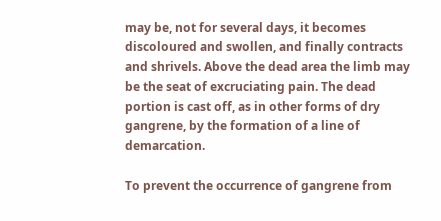may be, not for several days, it becomes discoloured and swollen, and finally contracts and shrivels. Above the dead area the limb may be the seat of excruciating pain. The dead portion is cast off, as in other forms of dry gangrene, by the formation of a line of demarcation.

To prevent the occurrence of gangrene from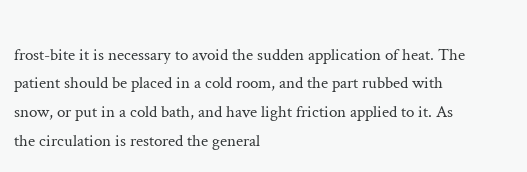frost-bite it is necessary to avoid the sudden application of heat. The patient should be placed in a cold room, and the part rubbed with snow, or put in a cold bath, and have light friction applied to it. As the circulation is restored the general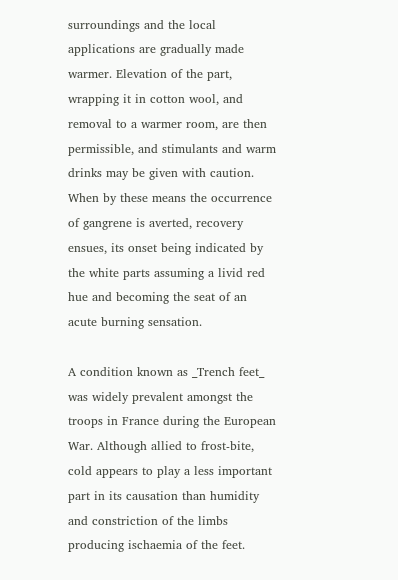surroundings and the local applications are gradually made warmer. Elevation of the part, wrapping it in cotton wool, and removal to a warmer room, are then permissible, and stimulants and warm drinks may be given with caution. When by these means the occurrence of gangrene is averted, recovery ensues, its onset being indicated by the white parts assuming a livid red hue and becoming the seat of an acute burning sensation.

A condition known as _Trench feet_ was widely prevalent amongst the troops in France during the European War. Although allied to frost-bite, cold appears to play a less important part in its causation than humidity and constriction of the limbs producing ischaemia of the feet.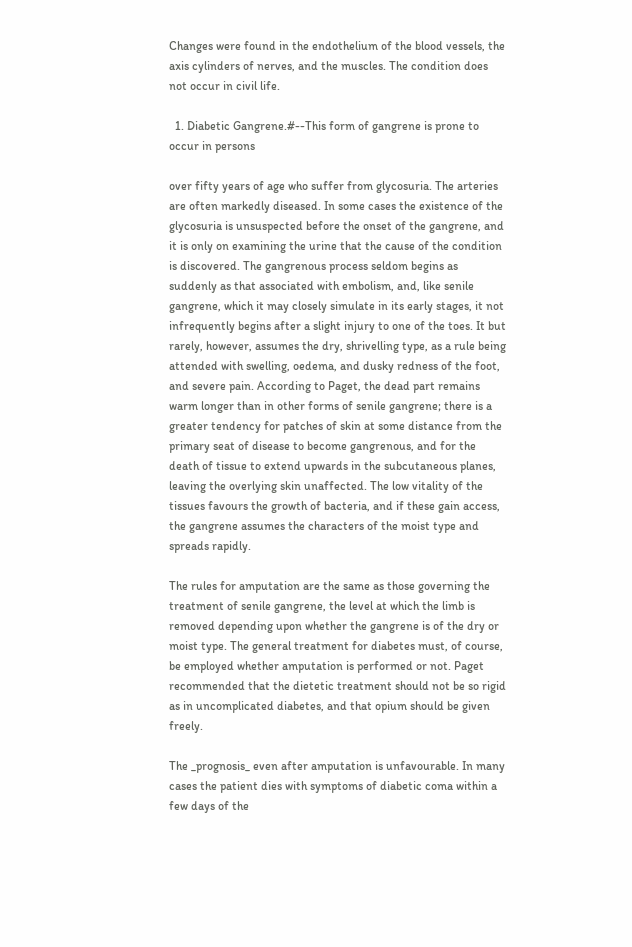Changes were found in the endothelium of the blood vessels, the axis cylinders of nerves, and the muscles. The condition does not occur in civil life.

  1. Diabetic Gangrene.#--This form of gangrene is prone to occur in persons

over fifty years of age who suffer from glycosuria. The arteries are often markedly diseased. In some cases the existence of the glycosuria is unsuspected before the onset of the gangrene, and it is only on examining the urine that the cause of the condition is discovered. The gangrenous process seldom begins as suddenly as that associated with embolism, and, like senile gangrene, which it may closely simulate in its early stages, it not infrequently begins after a slight injury to one of the toes. It but rarely, however, assumes the dry, shrivelling type, as a rule being attended with swelling, oedema, and dusky redness of the foot, and severe pain. According to Paget, the dead part remains warm longer than in other forms of senile gangrene; there is a greater tendency for patches of skin at some distance from the primary seat of disease to become gangrenous, and for the death of tissue to extend upwards in the subcutaneous planes, leaving the overlying skin unaffected. The low vitality of the tissues favours the growth of bacteria, and if these gain access, the gangrene assumes the characters of the moist type and spreads rapidly.

The rules for amputation are the same as those governing the treatment of senile gangrene, the level at which the limb is removed depending upon whether the gangrene is of the dry or moist type. The general treatment for diabetes must, of course, be employed whether amputation is performed or not. Paget recommended that the dietetic treatment should not be so rigid as in uncomplicated diabetes, and that opium should be given freely.

The _prognosis_ even after amputation is unfavourable. In many cases the patient dies with symptoms of diabetic coma within a few days of the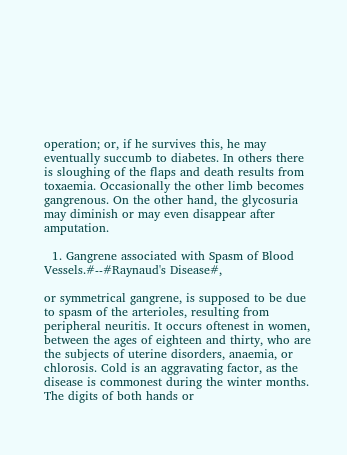operation; or, if he survives this, he may eventually succumb to diabetes. In others there is sloughing of the flaps and death results from toxaemia. Occasionally the other limb becomes gangrenous. On the other hand, the glycosuria may diminish or may even disappear after amputation.

  1. Gangrene associated with Spasm of Blood Vessels.#--#Raynaud's Disease#,

or symmetrical gangrene, is supposed to be due to spasm of the arterioles, resulting from peripheral neuritis. It occurs oftenest in women, between the ages of eighteen and thirty, who are the subjects of uterine disorders, anaemia, or chlorosis. Cold is an aggravating factor, as the disease is commonest during the winter months. The digits of both hands or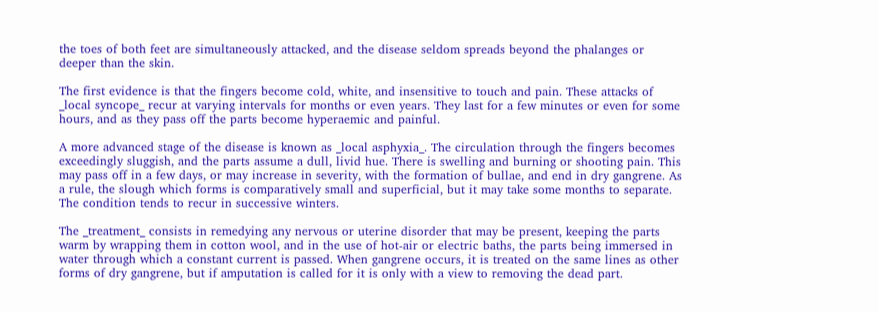the toes of both feet are simultaneously attacked, and the disease seldom spreads beyond the phalanges or deeper than the skin.

The first evidence is that the fingers become cold, white, and insensitive to touch and pain. These attacks of _local syncope_ recur at varying intervals for months or even years. They last for a few minutes or even for some hours, and as they pass off the parts become hyperaemic and painful.

A more advanced stage of the disease is known as _local asphyxia_. The circulation through the fingers becomes exceedingly sluggish, and the parts assume a dull, livid hue. There is swelling and burning or shooting pain. This may pass off in a few days, or may increase in severity, with the formation of bullae, and end in dry gangrene. As a rule, the slough which forms is comparatively small and superficial, but it may take some months to separate. The condition tends to recur in successive winters.

The _treatment_ consists in remedying any nervous or uterine disorder that may be present, keeping the parts warm by wrapping them in cotton wool, and in the use of hot-air or electric baths, the parts being immersed in water through which a constant current is passed. When gangrene occurs, it is treated on the same lines as other forms of dry gangrene, but if amputation is called for it is only with a view to removing the dead part.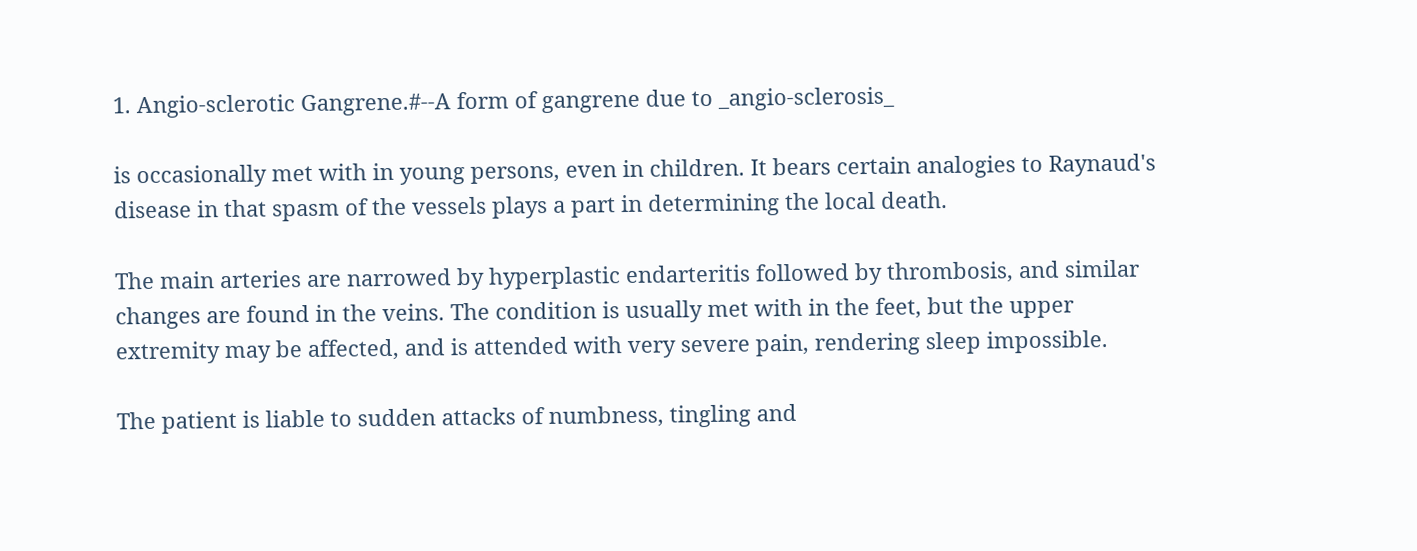1. Angio-sclerotic Gangrene.#--A form of gangrene due to _angio-sclerosis_

is occasionally met with in young persons, even in children. It bears certain analogies to Raynaud's disease in that spasm of the vessels plays a part in determining the local death.

The main arteries are narrowed by hyperplastic endarteritis followed by thrombosis, and similar changes are found in the veins. The condition is usually met with in the feet, but the upper extremity may be affected, and is attended with very severe pain, rendering sleep impossible.

The patient is liable to sudden attacks of numbness, tingling and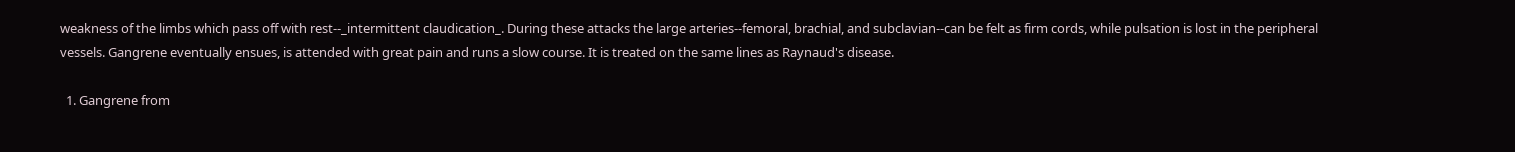weakness of the limbs which pass off with rest--_intermittent claudication_. During these attacks the large arteries--femoral, brachial, and subclavian--can be felt as firm cords, while pulsation is lost in the peripheral vessels. Gangrene eventually ensues, is attended with great pain and runs a slow course. It is treated on the same lines as Raynaud's disease.

  1. Gangrene from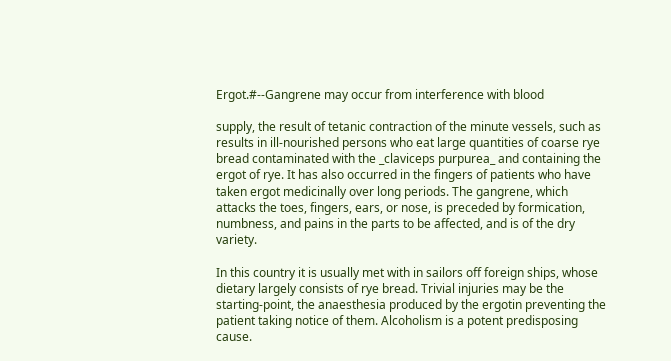Ergot.#--Gangrene may occur from interference with blood

supply, the result of tetanic contraction of the minute vessels, such as results in ill-nourished persons who eat large quantities of coarse rye bread contaminated with the _claviceps purpurea_ and containing the ergot of rye. It has also occurred in the fingers of patients who have taken ergot medicinally over long periods. The gangrene, which attacks the toes, fingers, ears, or nose, is preceded by formication, numbness, and pains in the parts to be affected, and is of the dry variety.

In this country it is usually met with in sailors off foreign ships, whose dietary largely consists of rye bread. Trivial injuries may be the starting-point, the anaesthesia produced by the ergotin preventing the patient taking notice of them. Alcoholism is a potent predisposing cause.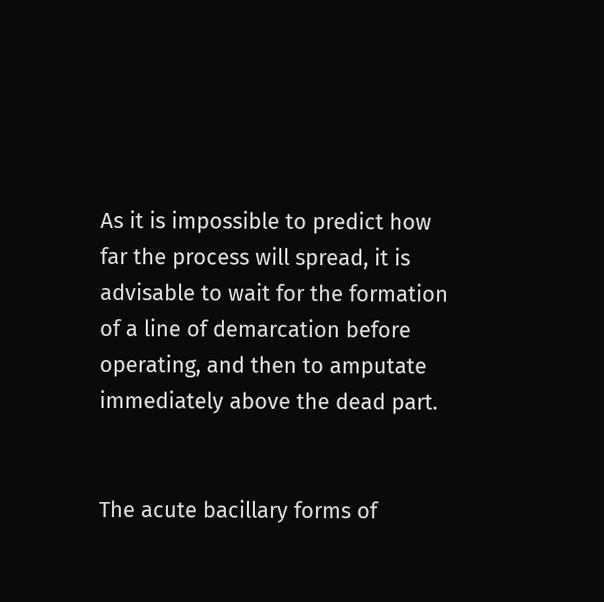As it is impossible to predict how far the process will spread, it is advisable to wait for the formation of a line of demarcation before operating, and then to amputate immediately above the dead part.


The acute bacillary forms of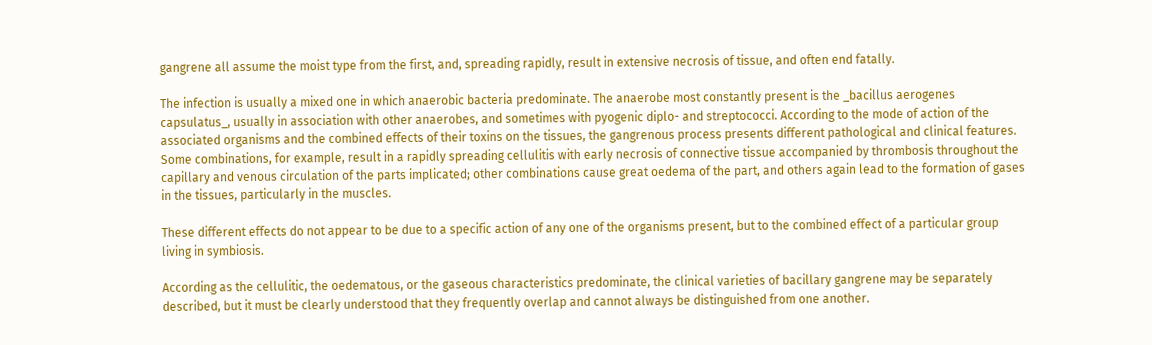gangrene all assume the moist type from the first, and, spreading rapidly, result in extensive necrosis of tissue, and often end fatally.

The infection is usually a mixed one in which anaerobic bacteria predominate. The anaerobe most constantly present is the _bacillus aerogenes capsulatus_, usually in association with other anaerobes, and sometimes with pyogenic diplo- and streptococci. According to the mode of action of the associated organisms and the combined effects of their toxins on the tissues, the gangrenous process presents different pathological and clinical features. Some combinations, for example, result in a rapidly spreading cellulitis with early necrosis of connective tissue accompanied by thrombosis throughout the capillary and venous circulation of the parts implicated; other combinations cause great oedema of the part, and others again lead to the formation of gases in the tissues, particularly in the muscles.

These different effects do not appear to be due to a specific action of any one of the organisms present, but to the combined effect of a particular group living in symbiosis.

According as the cellulitic, the oedematous, or the gaseous characteristics predominate, the clinical varieties of bacillary gangrene may be separately described, but it must be clearly understood that they frequently overlap and cannot always be distinguished from one another.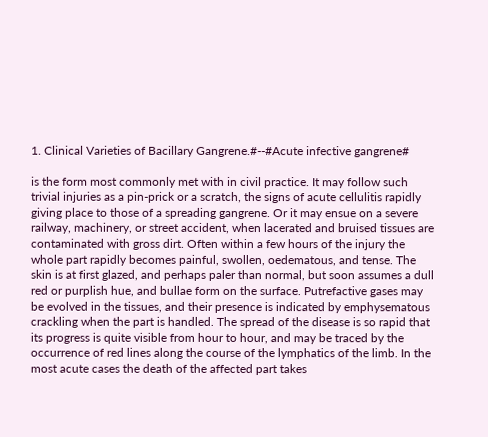1. Clinical Varieties of Bacillary Gangrene.#--#Acute infective gangrene#

is the form most commonly met with in civil practice. It may follow such trivial injuries as a pin-prick or a scratch, the signs of acute cellulitis rapidly giving place to those of a spreading gangrene. Or it may ensue on a severe railway, machinery, or street accident, when lacerated and bruised tissues are contaminated with gross dirt. Often within a few hours of the injury the whole part rapidly becomes painful, swollen, oedematous, and tense. The skin is at first glazed, and perhaps paler than normal, but soon assumes a dull red or purplish hue, and bullae form on the surface. Putrefactive gases may be evolved in the tissues, and their presence is indicated by emphysematous crackling when the part is handled. The spread of the disease is so rapid that its progress is quite visible from hour to hour, and may be traced by the occurrence of red lines along the course of the lymphatics of the limb. In the most acute cases the death of the affected part takes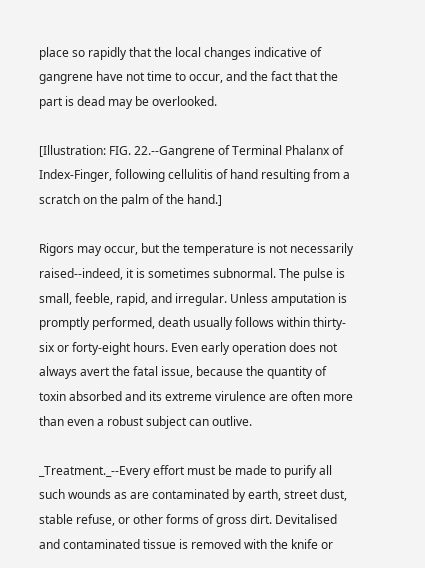place so rapidly that the local changes indicative of gangrene have not time to occur, and the fact that the part is dead may be overlooked.

[Illustration: FIG. 22.--Gangrene of Terminal Phalanx of Index-Finger, following cellulitis of hand resulting from a scratch on the palm of the hand.]

Rigors may occur, but the temperature is not necessarily raised--indeed, it is sometimes subnormal. The pulse is small, feeble, rapid, and irregular. Unless amputation is promptly performed, death usually follows within thirty-six or forty-eight hours. Even early operation does not always avert the fatal issue, because the quantity of toxin absorbed and its extreme virulence are often more than even a robust subject can outlive.

_Treatment._--Every effort must be made to purify all such wounds as are contaminated by earth, street dust, stable refuse, or other forms of gross dirt. Devitalised and contaminated tissue is removed with the knife or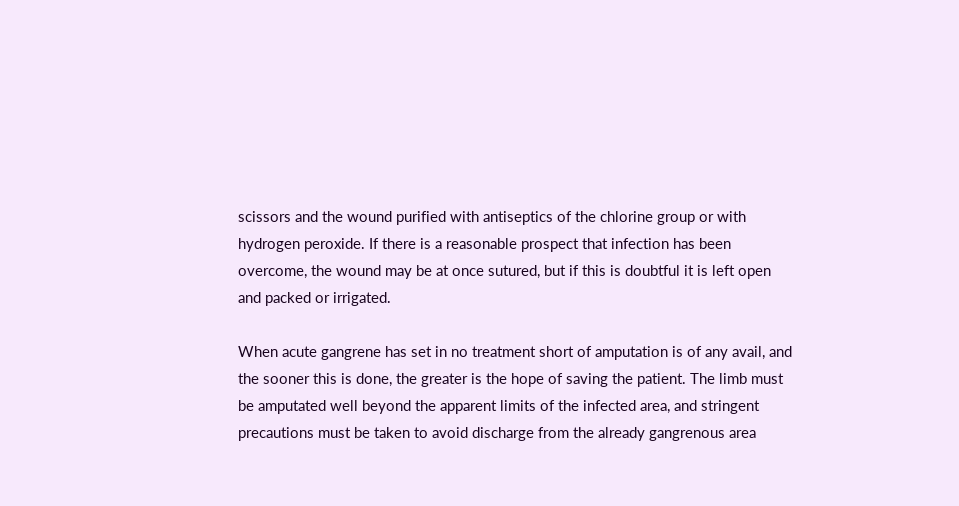scissors and the wound purified with antiseptics of the chlorine group or with hydrogen peroxide. If there is a reasonable prospect that infection has been overcome, the wound may be at once sutured, but if this is doubtful it is left open and packed or irrigated.

When acute gangrene has set in no treatment short of amputation is of any avail, and the sooner this is done, the greater is the hope of saving the patient. The limb must be amputated well beyond the apparent limits of the infected area, and stringent precautions must be taken to avoid discharge from the already gangrenous area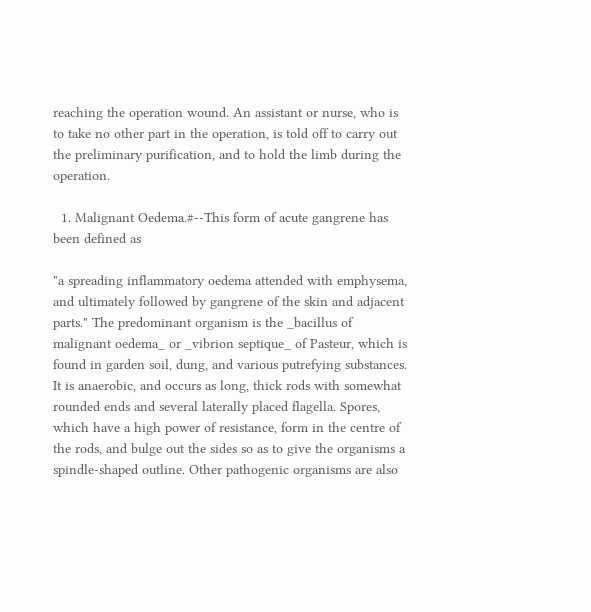reaching the operation wound. An assistant or nurse, who is to take no other part in the operation, is told off to carry out the preliminary purification, and to hold the limb during the operation.

  1. Malignant Oedema.#--This form of acute gangrene has been defined as

"a spreading inflammatory oedema attended with emphysema, and ultimately followed by gangrene of the skin and adjacent parts." The predominant organism is the _bacillus of malignant oedema_ or _vibrion septique_ of Pasteur, which is found in garden soil, dung, and various putrefying substances. It is anaerobic, and occurs as long, thick rods with somewhat rounded ends and several laterally placed flagella. Spores, which have a high power of resistance, form in the centre of the rods, and bulge out the sides so as to give the organisms a spindle-shaped outline. Other pathogenic organisms are also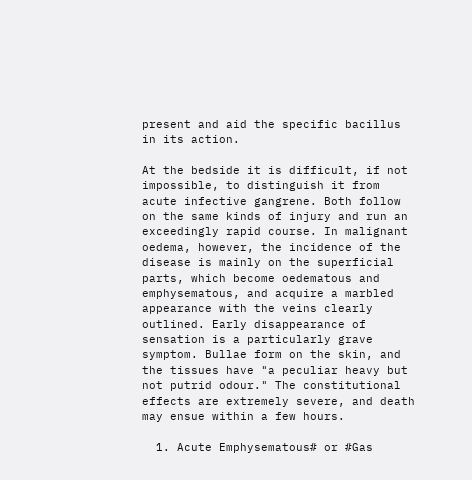present and aid the specific bacillus in its action.

At the bedside it is difficult, if not impossible, to distinguish it from acute infective gangrene. Both follow on the same kinds of injury and run an exceedingly rapid course. In malignant oedema, however, the incidence of the disease is mainly on the superficial parts, which become oedematous and emphysematous, and acquire a marbled appearance with the veins clearly outlined. Early disappearance of sensation is a particularly grave symptom. Bullae form on the skin, and the tissues have "a peculiar heavy but not putrid odour." The constitutional effects are extremely severe, and death may ensue within a few hours.

  1. Acute Emphysematous# or #Gas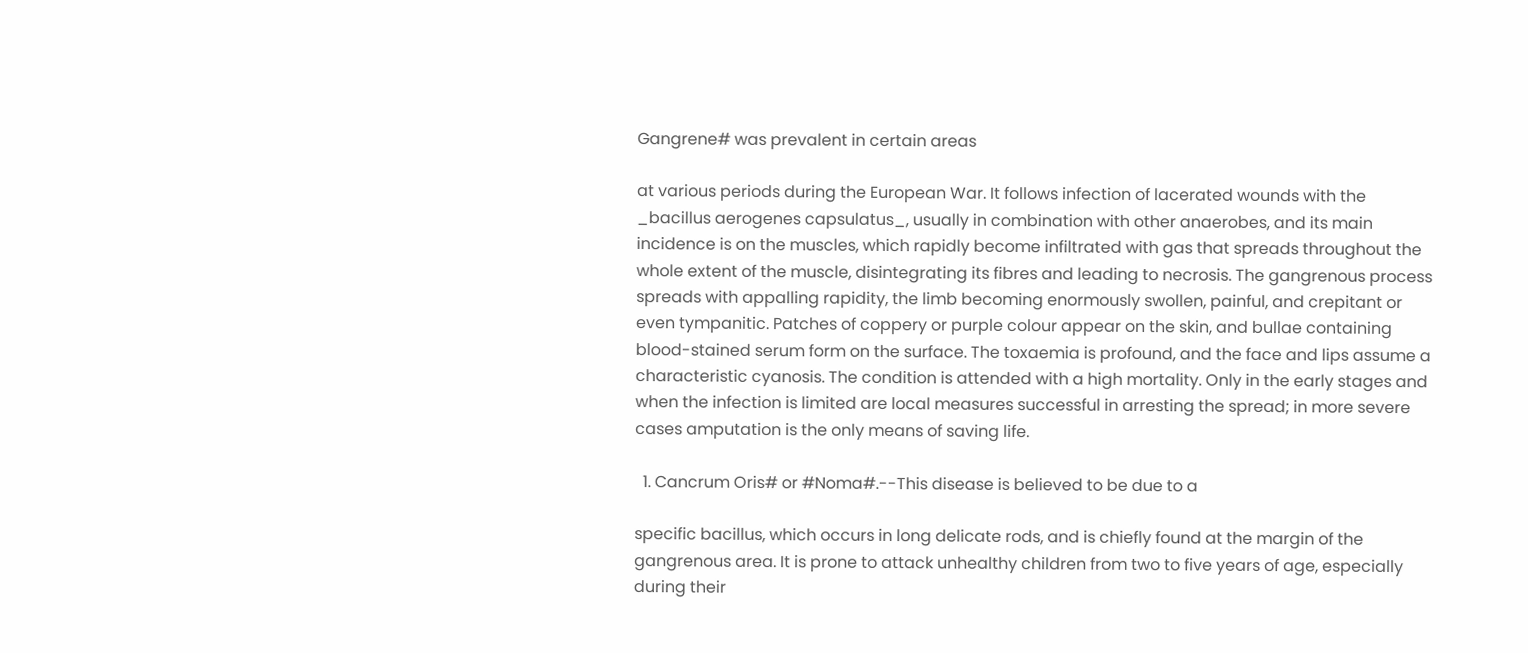Gangrene# was prevalent in certain areas

at various periods during the European War. It follows infection of lacerated wounds with the _bacillus aerogenes capsulatus_, usually in combination with other anaerobes, and its main incidence is on the muscles, which rapidly become infiltrated with gas that spreads throughout the whole extent of the muscle, disintegrating its fibres and leading to necrosis. The gangrenous process spreads with appalling rapidity, the limb becoming enormously swollen, painful, and crepitant or even tympanitic. Patches of coppery or purple colour appear on the skin, and bullae containing blood-stained serum form on the surface. The toxaemia is profound, and the face and lips assume a characteristic cyanosis. The condition is attended with a high mortality. Only in the early stages and when the infection is limited are local measures successful in arresting the spread; in more severe cases amputation is the only means of saving life.

  1. Cancrum Oris# or #Noma#.--This disease is believed to be due to a

specific bacillus, which occurs in long delicate rods, and is chiefly found at the margin of the gangrenous area. It is prone to attack unhealthy children from two to five years of age, especially during their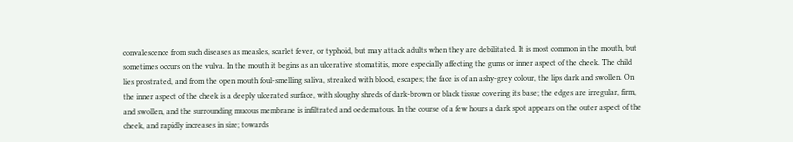convalescence from such diseases as measles, scarlet fever, or typhoid, but may attack adults when they are debilitated. It is most common in the mouth, but sometimes occurs on the vulva. In the mouth it begins as an ulcerative stomatitis, more especially affecting the gums or inner aspect of the cheek. The child lies prostrated, and from the open mouth foul-smelling saliva, streaked with blood, escapes; the face is of an ashy-grey colour, the lips dark and swollen. On the inner aspect of the cheek is a deeply ulcerated surface, with sloughy shreds of dark-brown or black tissue covering its base; the edges are irregular, firm, and swollen, and the surrounding mucous membrane is infiltrated and oedematous. In the course of a few hours a dark spot appears on the outer aspect of the cheek, and rapidly increases in size; towards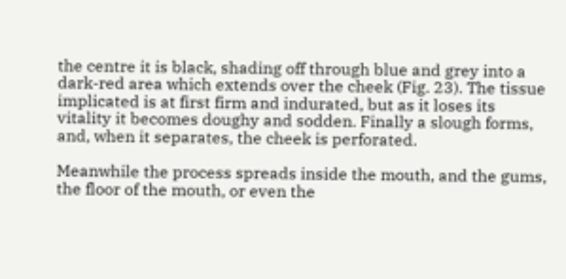the centre it is black, shading off through blue and grey into a dark-red area which extends over the cheek (Fig. 23). The tissue implicated is at first firm and indurated, but as it loses its vitality it becomes doughy and sodden. Finally a slough forms, and, when it separates, the cheek is perforated.

Meanwhile the process spreads inside the mouth, and the gums, the floor of the mouth, or even the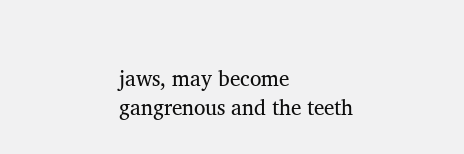jaws, may become gangrenous and the teeth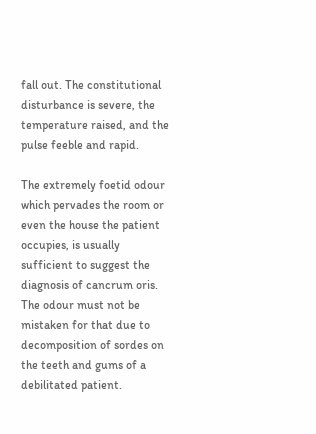fall out. The constitutional disturbance is severe, the temperature raised, and the pulse feeble and rapid.

The extremely foetid odour which pervades the room or even the house the patient occupies, is usually sufficient to suggest the diagnosis of cancrum oris. The odour must not be mistaken for that due to decomposition of sordes on the teeth and gums of a debilitated patient.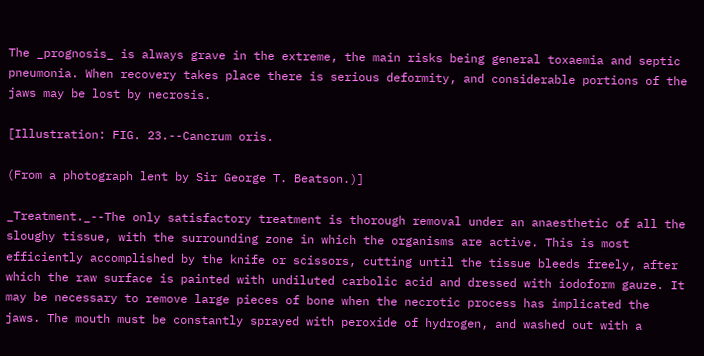The _prognosis_ is always grave in the extreme, the main risks being general toxaemia and septic pneumonia. When recovery takes place there is serious deformity, and considerable portions of the jaws may be lost by necrosis.

[Illustration: FIG. 23.--Cancrum oris.

(From a photograph lent by Sir George T. Beatson.)]

_Treatment._--The only satisfactory treatment is thorough removal under an anaesthetic of all the sloughy tissue, with the surrounding zone in which the organisms are active. This is most efficiently accomplished by the knife or scissors, cutting until the tissue bleeds freely, after which the raw surface is painted with undiluted carbolic acid and dressed with iodoform gauze. It may be necessary to remove large pieces of bone when the necrotic process has implicated the jaws. The mouth must be constantly sprayed with peroxide of hydrogen, and washed out with a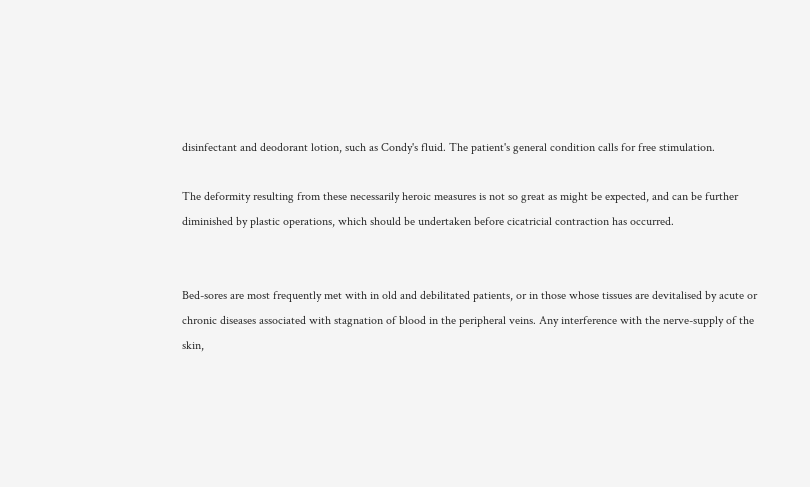disinfectant and deodorant lotion, such as Condy's fluid. The patient's general condition calls for free stimulation.

The deformity resulting from these necessarily heroic measures is not so great as might be expected, and can be further diminished by plastic operations, which should be undertaken before cicatricial contraction has occurred.


Bed-sores are most frequently met with in old and debilitated patients, or in those whose tissues are devitalised by acute or chronic diseases associated with stagnation of blood in the peripheral veins. Any interference with the nerve-supply of the skin,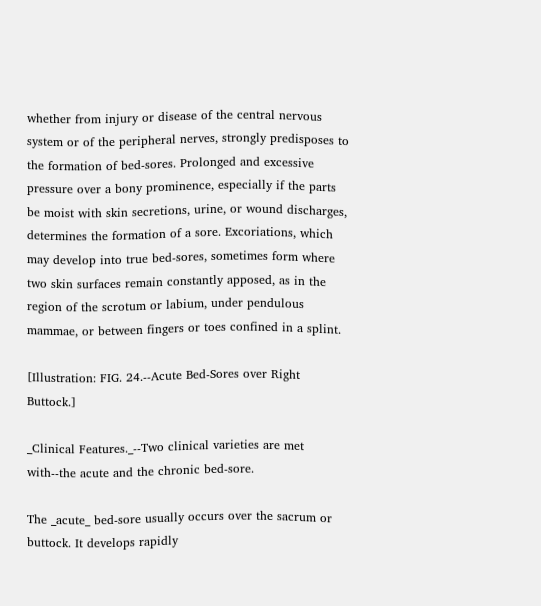whether from injury or disease of the central nervous system or of the peripheral nerves, strongly predisposes to the formation of bed-sores. Prolonged and excessive pressure over a bony prominence, especially if the parts be moist with skin secretions, urine, or wound discharges, determines the formation of a sore. Excoriations, which may develop into true bed-sores, sometimes form where two skin surfaces remain constantly apposed, as in the region of the scrotum or labium, under pendulous mammae, or between fingers or toes confined in a splint.

[Illustration: FIG. 24.--Acute Bed-Sores over Right Buttock.]

_Clinical Features._--Two clinical varieties are met with--the acute and the chronic bed-sore.

The _acute_ bed-sore usually occurs over the sacrum or buttock. It develops rapidly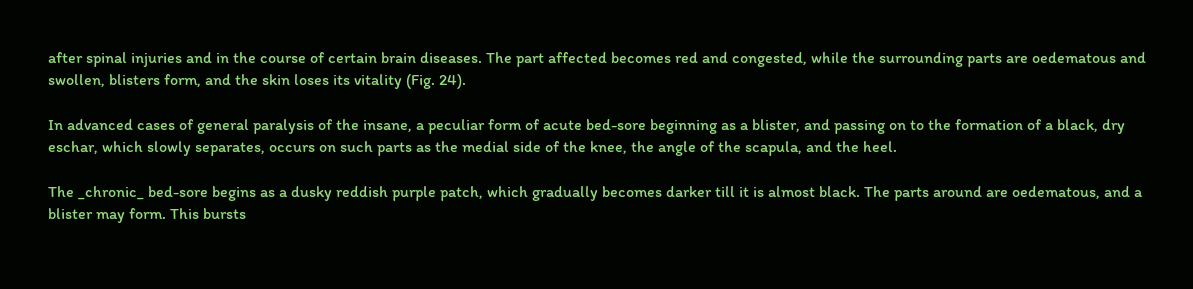after spinal injuries and in the course of certain brain diseases. The part affected becomes red and congested, while the surrounding parts are oedematous and swollen, blisters form, and the skin loses its vitality (Fig. 24).

In advanced cases of general paralysis of the insane, a peculiar form of acute bed-sore beginning as a blister, and passing on to the formation of a black, dry eschar, which slowly separates, occurs on such parts as the medial side of the knee, the angle of the scapula, and the heel.

The _chronic_ bed-sore begins as a dusky reddish purple patch, which gradually becomes darker till it is almost black. The parts around are oedematous, and a blister may form. This bursts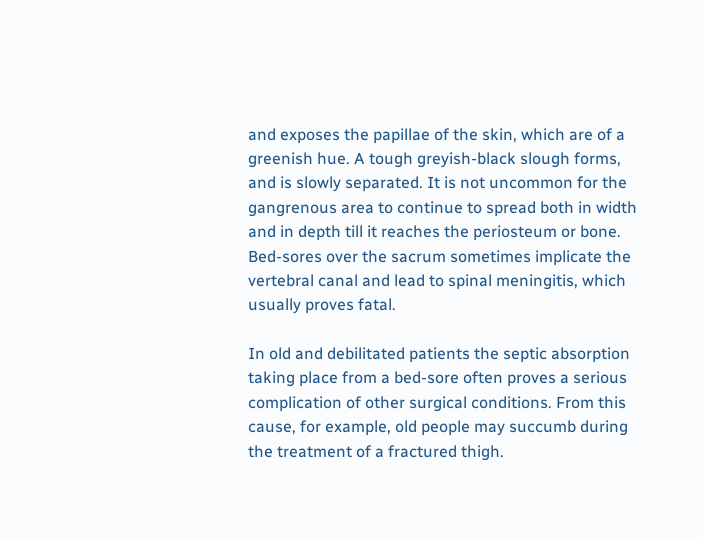and exposes the papillae of the skin, which are of a greenish hue. A tough greyish-black slough forms, and is slowly separated. It is not uncommon for the gangrenous area to continue to spread both in width and in depth till it reaches the periosteum or bone. Bed-sores over the sacrum sometimes implicate the vertebral canal and lead to spinal meningitis, which usually proves fatal.

In old and debilitated patients the septic absorption taking place from a bed-sore often proves a serious complication of other surgical conditions. From this cause, for example, old people may succumb during the treatment of a fractured thigh.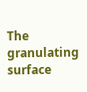The granulating surface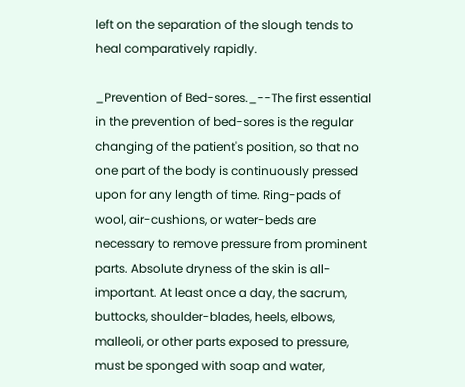left on the separation of the slough tends to heal comparatively rapidly.

_Prevention of Bed-sores._--The first essential in the prevention of bed-sores is the regular changing of the patient's position, so that no one part of the body is continuously pressed upon for any length of time. Ring-pads of wool, air-cushions, or water-beds are necessary to remove pressure from prominent parts. Absolute dryness of the skin is all-important. At least once a day, the sacrum, buttocks, shoulder-blades, heels, elbows, malleoli, or other parts exposed to pressure, must be sponged with soap and water,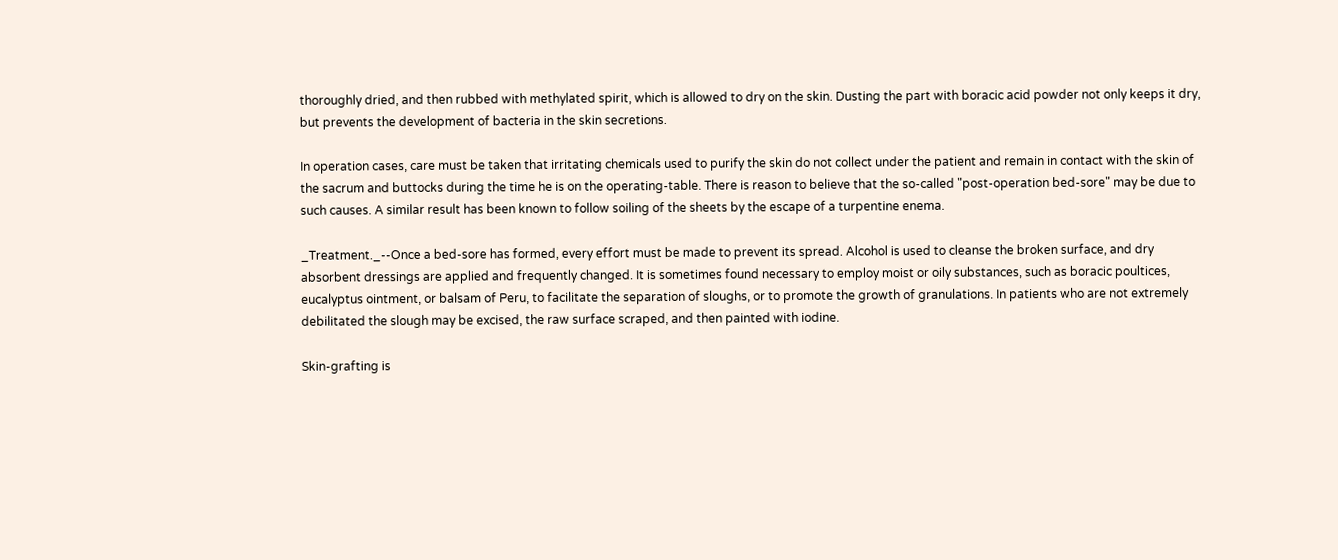thoroughly dried, and then rubbed with methylated spirit, which is allowed to dry on the skin. Dusting the part with boracic acid powder not only keeps it dry, but prevents the development of bacteria in the skin secretions.

In operation cases, care must be taken that irritating chemicals used to purify the skin do not collect under the patient and remain in contact with the skin of the sacrum and buttocks during the time he is on the operating-table. There is reason to believe that the so-called "post-operation bed-sore" may be due to such causes. A similar result has been known to follow soiling of the sheets by the escape of a turpentine enema.

_Treatment._--Once a bed-sore has formed, every effort must be made to prevent its spread. Alcohol is used to cleanse the broken surface, and dry absorbent dressings are applied and frequently changed. It is sometimes found necessary to employ moist or oily substances, such as boracic poultices, eucalyptus ointment, or balsam of Peru, to facilitate the separation of sloughs, or to promote the growth of granulations. In patients who are not extremely debilitated the slough may be excised, the raw surface scraped, and then painted with iodine.

Skin-grafting is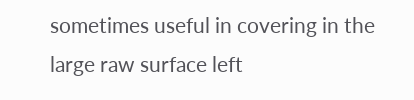sometimes useful in covering in the large raw surface left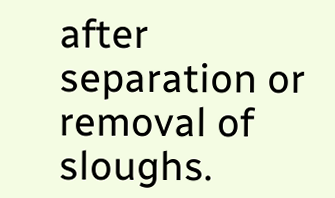after separation or removal of sloughs.